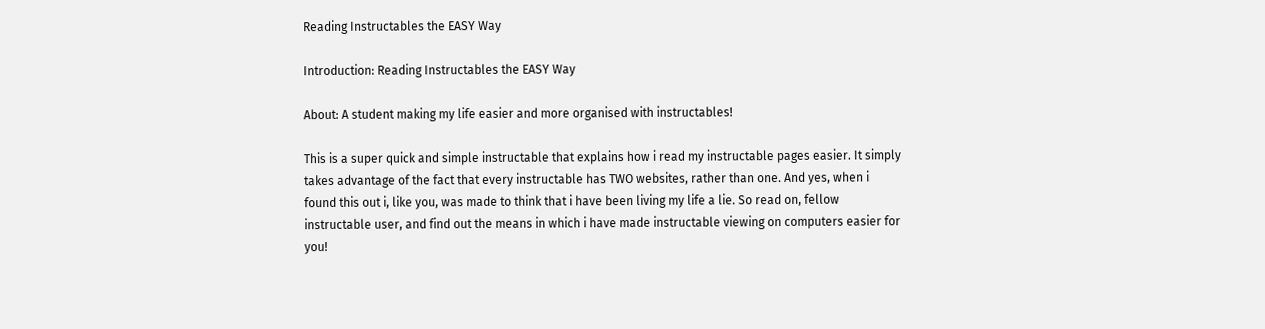Reading Instructables the EASY Way

Introduction: Reading Instructables the EASY Way

About: A student making my life easier and more organised with instructables!

This is a super quick and simple instructable that explains how i read my instructable pages easier. It simply takes advantage of the fact that every instructable has TWO websites, rather than one. And yes, when i found this out i, like you, was made to think that i have been living my life a lie. So read on, fellow instructable user, and find out the means in which i have made instructable viewing on computers easier for you!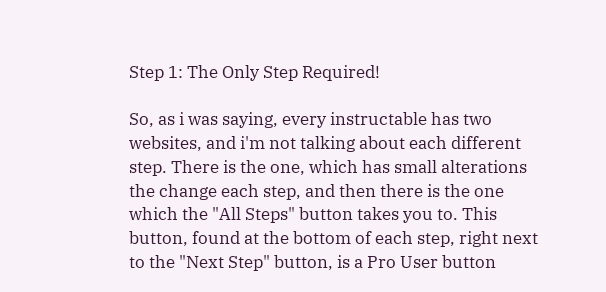Step 1: The Only Step Required!

So, as i was saying, every instructable has two websites, and i'm not talking about each different step. There is the one, which has small alterations the change each step, and then there is the one which the "All Steps" button takes you to. This button, found at the bottom of each step, right next to the "Next Step" button, is a Pro User button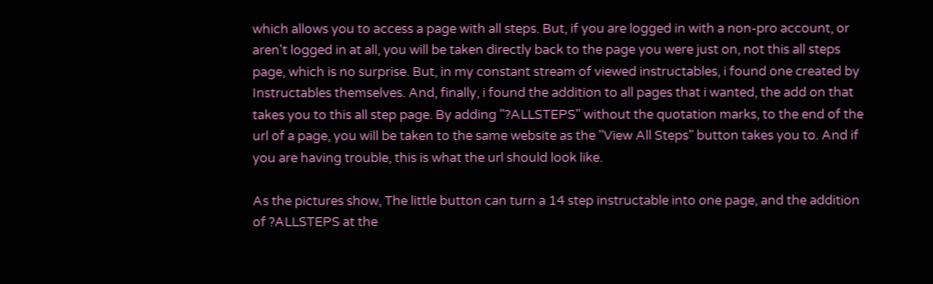which allows you to access a page with all steps. But, if you are logged in with a non-pro account, or aren't logged in at all, you will be taken directly back to the page you were just on, not this all steps page, which is no surprise. But, in my constant stream of viewed instructables, i found one created by Instructables themselves. And, finally, i found the addition to all pages that i wanted, the add on that takes you to this all step page. By adding "?ALLSTEPS" without the quotation marks, to the end of the url of a page, you will be taken to the same website as the "View All Steps" button takes you to. And if you are having trouble, this is what the url should look like.

As the pictures show, The little button can turn a 14 step instructable into one page, and the addition of ?ALLSTEPS at the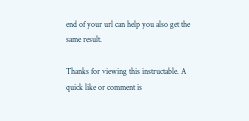end of your url can help you also get the same result.

Thanks for viewing this instructable. A quick like or comment is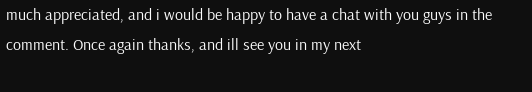much appreciated, and i would be happy to have a chat with you guys in the comment. Once again thanks, and ill see you in my next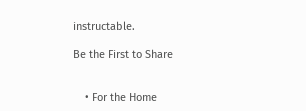instructable.

Be the First to Share


    • For the Home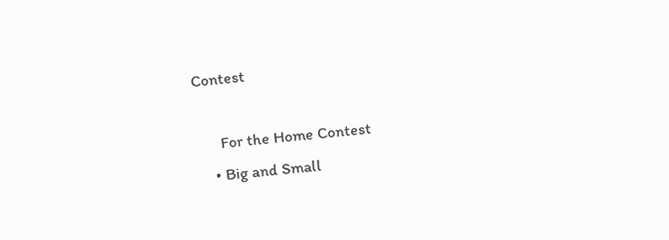Contest

      For the Home Contest
    • Big and Small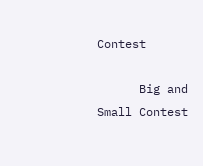Contest

      Big and Small Contest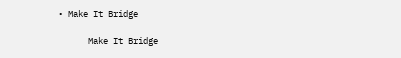• Make It Bridge

      Make It Bridge